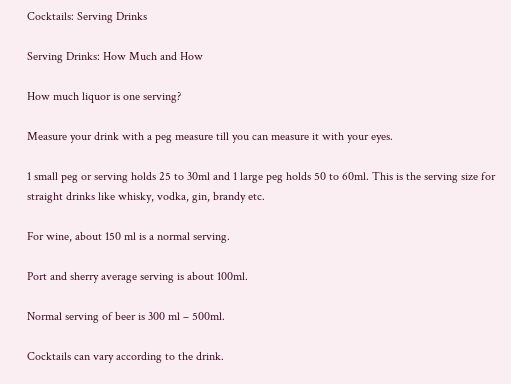Cocktails: Serving Drinks

Serving Drinks: How Much and How

How much liquor is one serving?

Measure your drink with a peg measure till you can measure it with your eyes.

1 small peg or serving holds 25 to 30ml and 1 large peg holds 50 to 60ml. This is the serving size for straight drinks like whisky, vodka, gin, brandy etc.

For wine, about 150 ml is a normal serving.

Port and sherry average serving is about 100ml.

Normal serving of beer is 300 ml – 500ml.

Cocktails can vary according to the drink.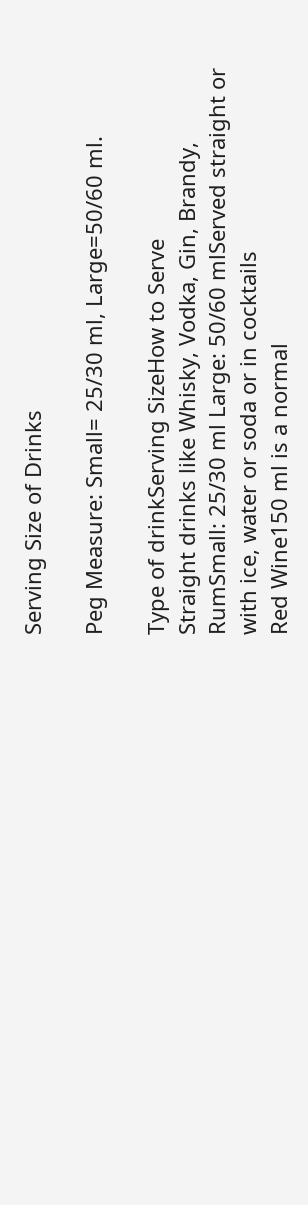Serving Size of Drinks

Peg Measure: Small= 25/30 ml, Large=50/60 ml.

Type of drinkServing SizeHow to Serve
Straight drinks like Whisky, Vodka, Gin, Brandy, RumSmall: 25/30 ml Large: 50/60 mlServed straight or with ice, water or soda or in cocktails
Red Wine150 ml is a normal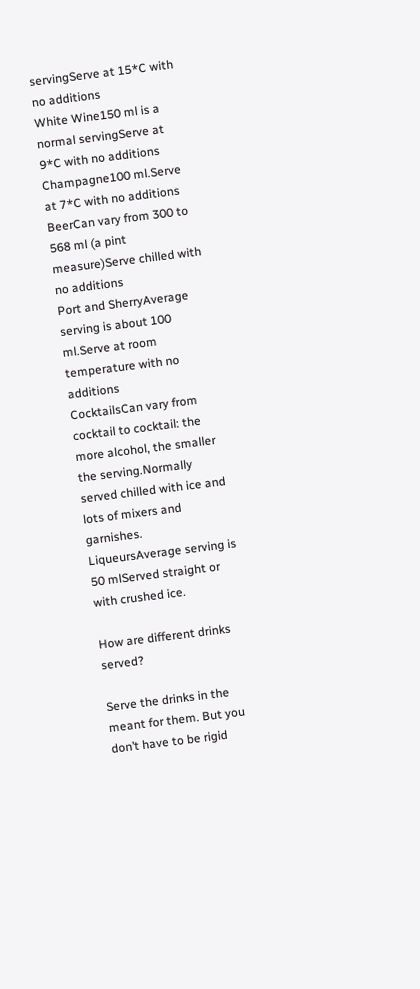servingServe at 15*C with no additions
White Wine150 ml is a normal servingServe at 9*C with no additions
Champagne100 ml.Serve at 7*C with no additions
BeerCan vary from 300 to 568 ml (a pint measure)Serve chilled with no additions
Port and SherryAverage serving is about 100 ml.Serve at room temperature with no additions
CocktailsCan vary from cocktail to cocktail: the more alcohol, the smaller the serving.Normally served chilled with ice and lots of mixers and garnishes.
LiqueursAverage serving is 50 mlServed straight or with crushed ice.

How are different drinks served?

Serve the drinks in the meant for them. But you don’t have to be rigid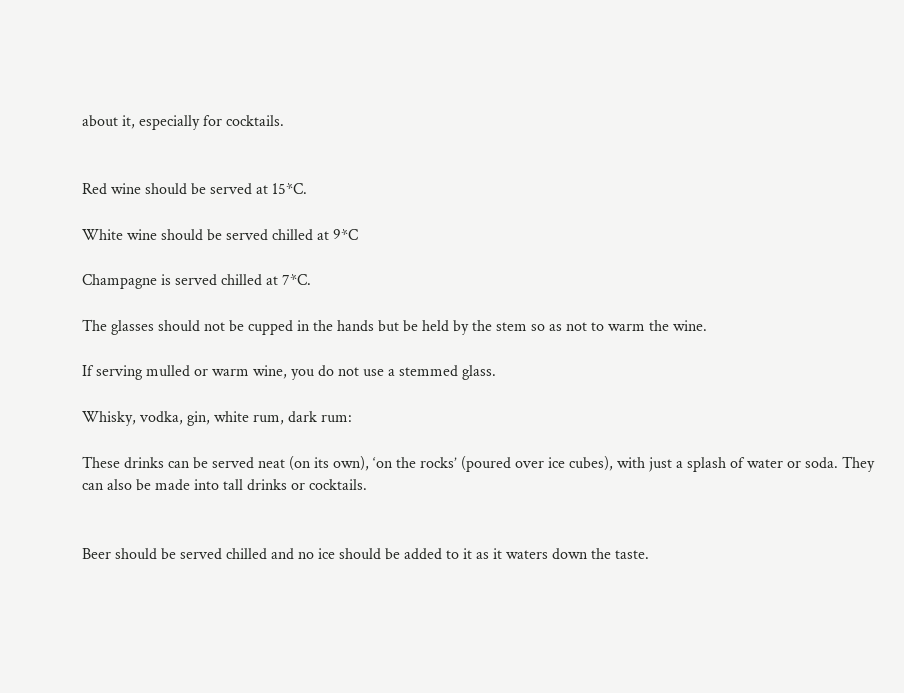about it, especially for cocktails.


Red wine should be served at 15*C.

White wine should be served chilled at 9*C

Champagne is served chilled at 7*C.

The glasses should not be cupped in the hands but be held by the stem so as not to warm the wine.

If serving mulled or warm wine, you do not use a stemmed glass.

Whisky, vodka, gin, white rum, dark rum:

These drinks can be served neat (on its own), ‘on the rocks’ (poured over ice cubes), with just a splash of water or soda. They can also be made into tall drinks or cocktails.


Beer should be served chilled and no ice should be added to it as it waters down the taste.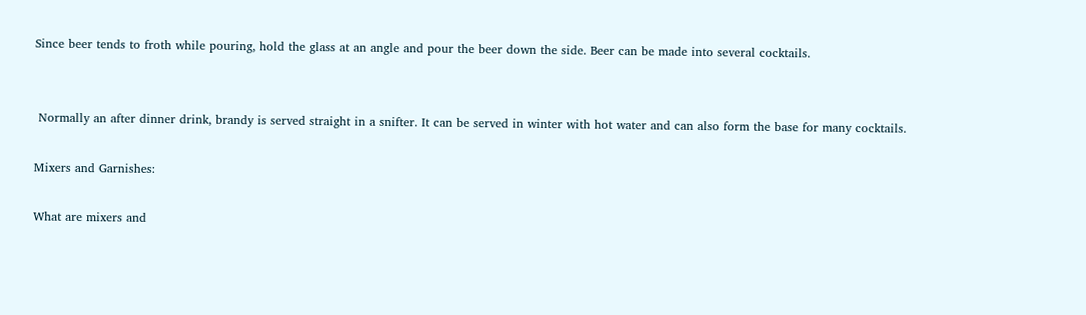Since beer tends to froth while pouring, hold the glass at an angle and pour the beer down the side. Beer can be made into several cocktails.


 Normally an after dinner drink, brandy is served straight in a snifter. It can be served in winter with hot water and can also form the base for many cocktails.

Mixers and Garnishes:

What are mixers and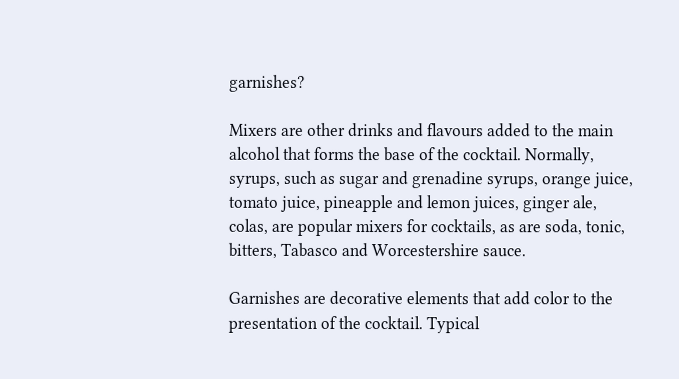garnishes?

Mixers are other drinks and flavours added to the main alcohol that forms the base of the cocktail. Normally, syrups, such as sugar and grenadine syrups, orange juice, tomato juice, pineapple and lemon juices, ginger ale, colas, are popular mixers for cocktails, as are soda, tonic, bitters, Tabasco and Worcestershire sauce.

Garnishes are decorative elements that add color to the presentation of the cocktail. Typical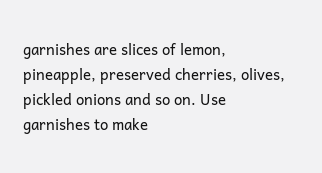garnishes are slices of lemon, pineapple, preserved cherries, olives, pickled onions and so on. Use garnishes to make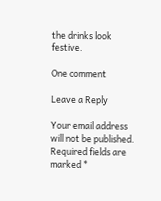the drinks look festive.

One comment

Leave a Reply

Your email address will not be published. Required fields are marked *